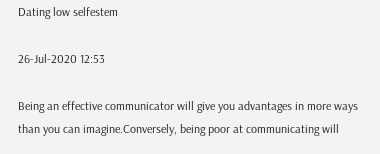Dating low selfestem

26-Jul-2020 12:53

Being an effective communicator will give you advantages in more ways than you can imagine.Conversely, being poor at communicating will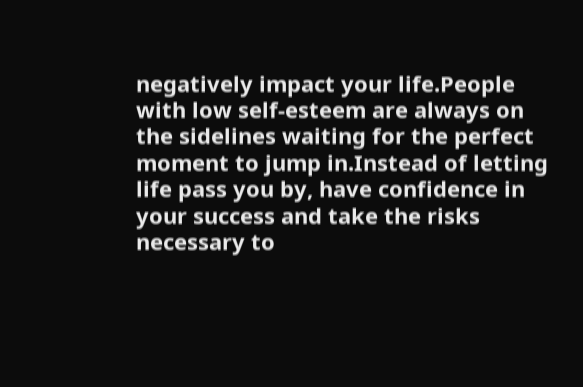negatively impact your life.People with low self-esteem are always on the sidelines waiting for the perfect moment to jump in.Instead of letting life pass you by, have confidence in your success and take the risks necessary to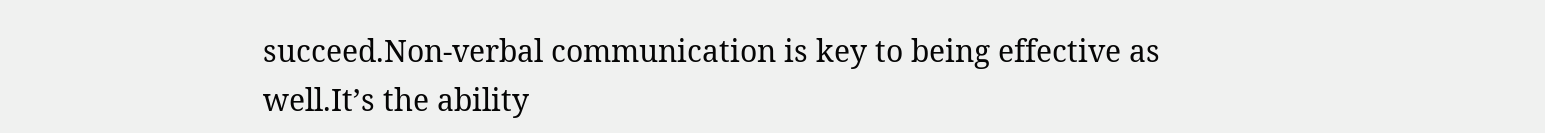succeed.Non-verbal communication is key to being effective as well.It’s the ability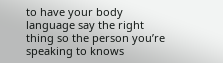to have your body language say the right thing so the person you’re speaking to knows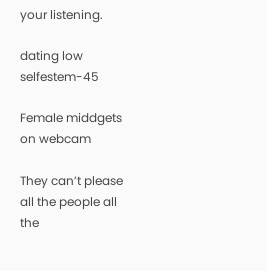your listening.

dating low selfestem-45

Female middgets on webcam

They can’t please all the people all the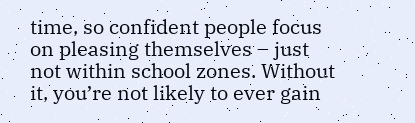time, so confident people focus on pleasing themselves – just not within school zones. Without it, you’re not likely to ever gain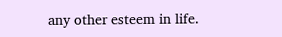any other esteem in life.